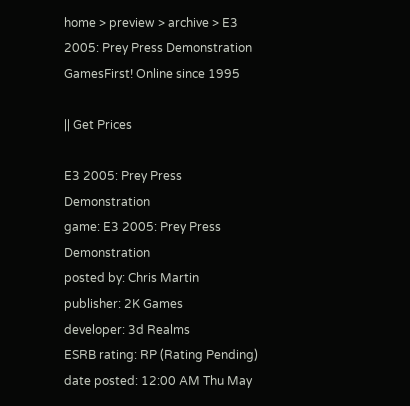home > preview > archive > E3 2005: Prey Press Demonstration
GamesFirst! Online since 1995

|| Get Prices

E3 2005: Prey Press Demonstration
game: E3 2005: Prey Press Demonstration
posted by: Chris Martin
publisher: 2K Games
developer: 3d Realms
ESRB rating: RP (Rating Pending)
date posted: 12:00 AM Thu May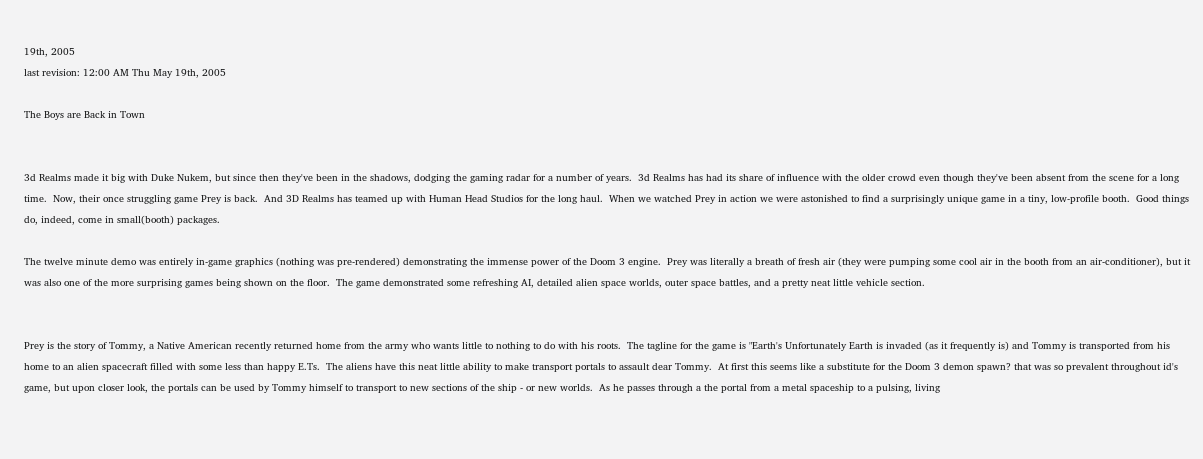19th, 2005
last revision: 12:00 AM Thu May 19th, 2005

The Boys are Back in Town


3d Realms made it big with Duke Nukem, but since then they've been in the shadows, dodging the gaming radar for a number of years.  3d Realms has had its share of influence with the older crowd even though they've been absent from the scene for a long time.  Now, their once struggling game Prey is back.  And 3D Realms has teamed up with Human Head Studios for the long haul.  When we watched Prey in action we were astonished to find a surprisingly unique game in a tiny, low-profile booth.  Good things do, indeed, come in small(booth) packages.

The twelve minute demo was entirely in-game graphics (nothing was pre-rendered) demonstrating the immense power of the Doom 3 engine.  Prey was literally a breath of fresh air (they were pumping some cool air in the booth from an air-conditioner), but it was also one of the more surprising games being shown on the floor.  The game demonstrated some refreshing AI, detailed alien space worlds, outer space battles, and a pretty neat little vehicle section.


Prey is the story of Tommy, a Native American recently returned home from the army who wants little to nothing to do with his roots.  The tagline for the game is "Earth's Unfortunately Earth is invaded (as it frequently is) and Tommy is transported from his home to an alien spacecraft filled with some less than happy E.Ts.  The aliens have this neat little ability to make transport portals to assault dear Tommy.  At first this seems like a substitute for the Doom 3 demon spawn? that was so prevalent throughout id's game, but upon closer look, the portals can be used by Tommy himself to transport to new sections of the ship - or new worlds.  As he passes through a the portal from a metal spaceship to a pulsing, living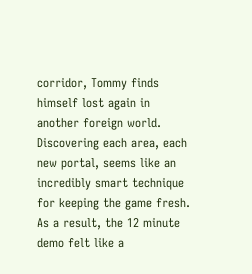corridor, Tommy finds himself lost again in another foreign world.  Discovering each area, each new portal, seems like an incredibly smart technique for keeping the game fresh.  As a result, the 12 minute demo felt like a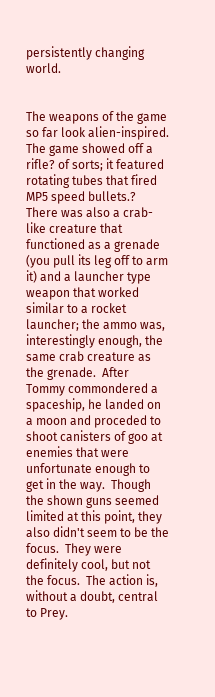persistently changing world.


The weapons of the game so far look alien-inspired.  The game showed off a rifle? of sorts; it featured rotating tubes that fired MP5 speed bullets.?  There was also a crab-like creature that functioned as a grenade (you pull its leg off to arm it) and a launcher type weapon that worked similar to a rocket launcher; the ammo was, interestingly enough, the same crab creature as the grenade.  After Tommy commondered a spaceship, he landed on a moon and proceded to shoot canisters of goo at enemies that were unfortunate enough to get in the way.  Though the shown guns seemed limited at this point, they also didn't seem to be the focus.  They were definitely cool, but not the focus.  The action is, without a doubt, central to Prey.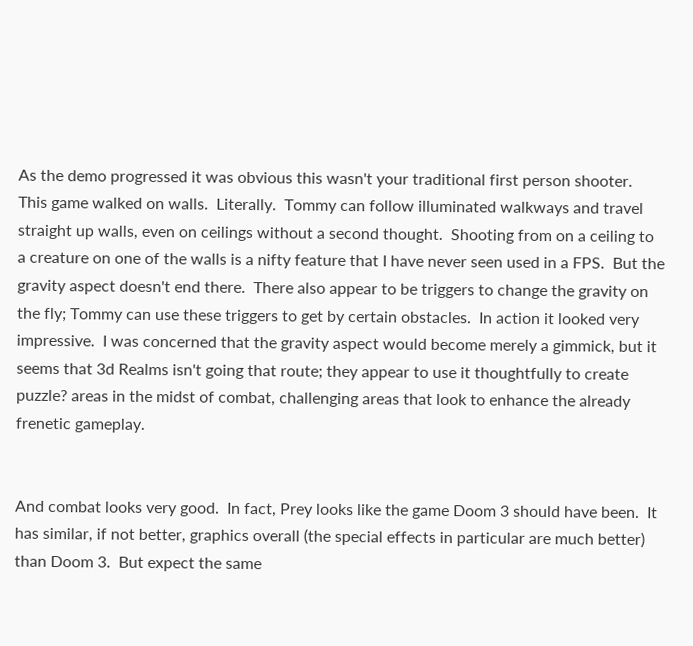As the demo progressed it was obvious this wasn't your traditional first person shooter.  This game walked on walls.  Literally.  Tommy can follow illuminated walkways and travel straight up walls, even on ceilings without a second thought.  Shooting from on a ceiling to a creature on one of the walls is a nifty feature that I have never seen used in a FPS.  But the gravity aspect doesn't end there.  There also appear to be triggers to change the gravity on the fly; Tommy can use these triggers to get by certain obstacles.  In action it looked very impressive.  I was concerned that the gravity aspect would become merely a gimmick, but it seems that 3d Realms isn't going that route; they appear to use it thoughtfully to create puzzle? areas in the midst of combat, challenging areas that look to enhance the already frenetic gameplay.


And combat looks very good.  In fact, Prey looks like the game Doom 3 should have been.  It has similar, if not better, graphics overall (the special effects in particular are much better) than Doom 3.  But expect the same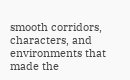smooth corridors, characters, and environments that made the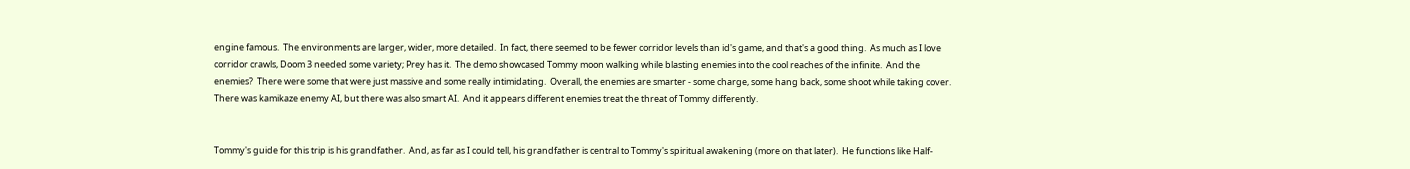engine famous.  The environments are larger, wider, more detailed.  In fact, there seemed to be fewer corridor levels than id's game, and that's a good thing.  As much as I love corridor crawls, Doom 3 needed some variety; Prey has it.  The demo showcased Tommy moon walking while blasting enemies into the cool reaches of the infinite.  And the enemies?  There were some that were just massive and some really intimidating.  Overall, the enemies are smarter - some charge, some hang back, some shoot while taking cover.  There was kamikaze enemy AI, but there was also smart AI.  And it appears different enemies treat the threat of Tommy differently.


Tommy's guide for this trip is his grandfather.  And, as far as I could tell, his grandfather is central to Tommy's spiritual awakening (more on that later).  He functions like Half-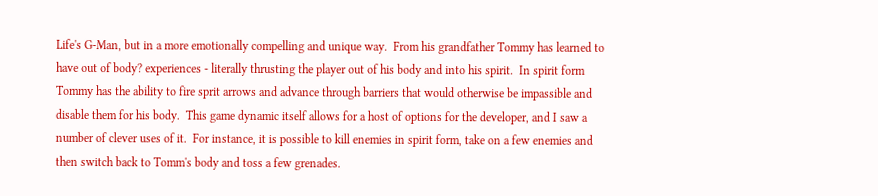Life's G-Man, but in a more emotionally compelling and unique way.  From his grandfather Tommy has learned to have out of body? experiences - literally thrusting the player out of his body and into his spirit.  In spirit form Tommy has the ability to fire sprit arrows and advance through barriers that would otherwise be impassible and disable them for his body.  This game dynamic itself allows for a host of options for the developer, and I saw a number of clever uses of it.  For instance, it is possible to kill enemies in spirit form, take on a few enemies and then switch back to Tomm's body and toss a few grenades.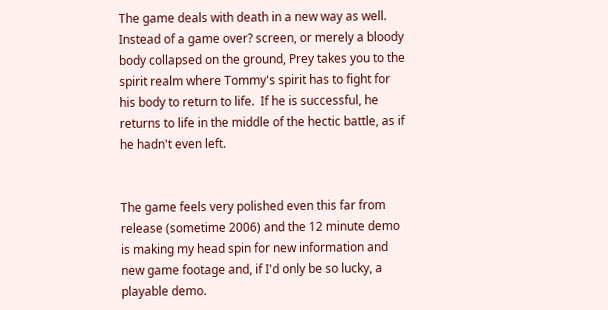The game deals with death in a new way as well.  Instead of a game over? screen, or merely a bloody body collapsed on the ground, Prey takes you to the spirit realm where Tommy's spirit has to fight for his body to return to life.  If he is successful, he returns to life in the middle of the hectic battle, as if he hadn't even left.


The game feels very polished even this far from release (sometime 2006) and the 12 minute demo is making my head spin for new information and new game footage and, if I'd only be so lucky, a playable demo.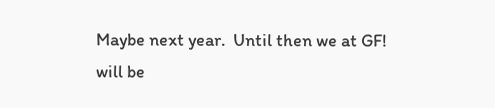Maybe next year.  Until then we at GF! will be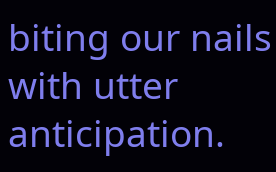biting our nails with utter anticipation.